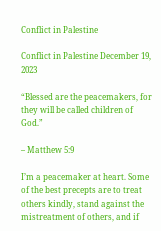Conflict in Palestine

Conflict in Palestine December 19, 2023

“Blessed are the peacemakers, for they will be called children of God.”

– Matthew 5:9

I’m a peacemaker at heart. Some of the best precepts are to treat others kindly, stand against the mistreatment of others, and if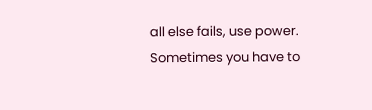all else fails, use power. Sometimes you have to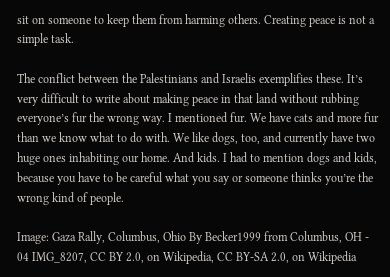sit on someone to keep them from harming others. Creating peace is not a simple task.

The conflict between the Palestinians and Israelis exemplifies these. It’s very difficult to write about making peace in that land without rubbing everyone’s fur the wrong way. I mentioned fur. We have cats and more fur than we know what to do with. We like dogs, too, and currently have two huge ones inhabiting our home. And kids. I had to mention dogs and kids, because you have to be careful what you say or someone thinks you’re the wrong kind of people.

Image: Gaza Rally, Columbus, Ohio By Becker1999 from Columbus, OH - 04 IMG_8207, CC BY 2.0, on Wikipedia, CC BY-SA 2.0, on Wikipedia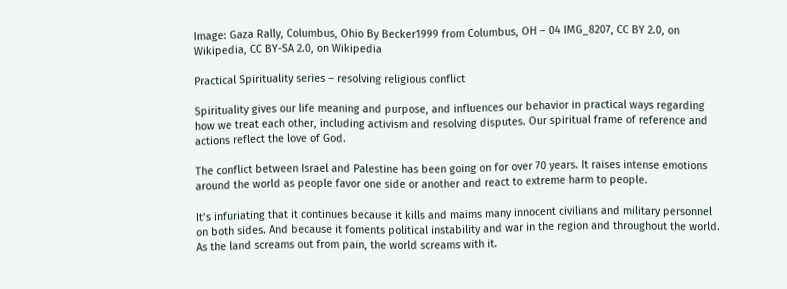Image: Gaza Rally, Columbus, Ohio By Becker1999 from Columbus, OH – 04 IMG_8207, CC BY 2.0, on Wikipedia, CC BY-SA 2.0, on Wikipedia

Practical Spirituality series – resolving religious conflict

Spirituality gives our life meaning and purpose, and influences our behavior in practical ways regarding how we treat each other, including activism and resolving disputes. Our spiritual frame of reference and actions reflect the love of God.

The conflict between Israel and Palestine has been going on for over 70 years. It raises intense emotions around the world as people favor one side or another and react to extreme harm to people.

It’s infuriating that it continues because it kills and maims many innocent civilians and military personnel on both sides. And because it foments political instability and war in the region and throughout the world. As the land screams out from pain, the world screams with it.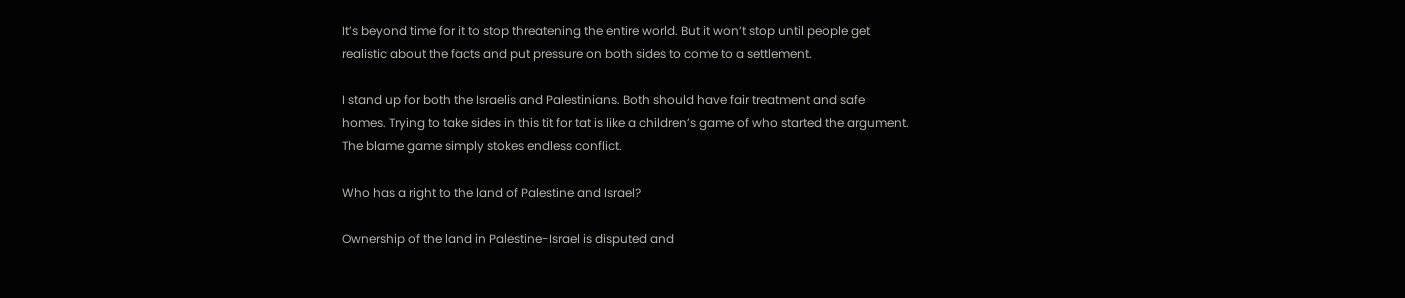It’s beyond time for it to stop threatening the entire world. But it won’t stop until people get realistic about the facts and put pressure on both sides to come to a settlement.

I stand up for both the Israelis and Palestinians. Both should have fair treatment and safe homes. Trying to take sides in this tit for tat is like a children’s game of who started the argument. The blame game simply stokes endless conflict.

Who has a right to the land of Palestine and Israel?

Ownership of the land in Palestine-Israel is disputed and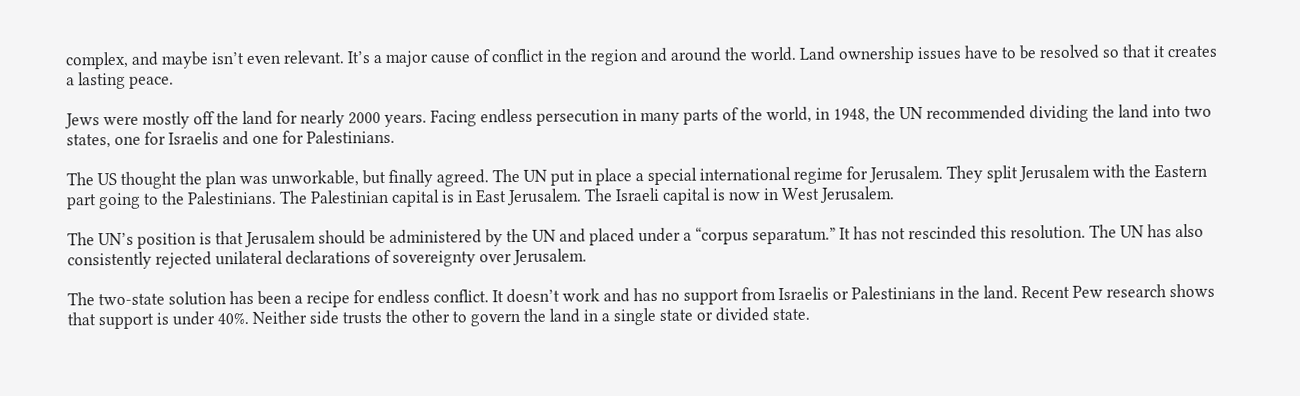complex, and maybe isn’t even relevant. It’s a major cause of conflict in the region and around the world. Land ownership issues have to be resolved so that it creates a lasting peace.

Jews were mostly off the land for nearly 2000 years. Facing endless persecution in many parts of the world, in 1948, the UN recommended dividing the land into two states, one for Israelis and one for Palestinians.

The US thought the plan was unworkable, but finally agreed. The UN put in place a special international regime for Jerusalem. They split Jerusalem with the Eastern part going to the Palestinians. The Palestinian capital is in East Jerusalem. The Israeli capital is now in West Jerusalem.

The UN’s position is that Jerusalem should be administered by the UN and placed under a “corpus separatum.” It has not rescinded this resolution. The UN has also consistently rejected unilateral declarations of sovereignty over Jerusalem.

The two-state solution has been a recipe for endless conflict. It doesn’t work and has no support from Israelis or Palestinians in the land. Recent Pew research shows that support is under 40%. Neither side trusts the other to govern the land in a single state or divided state.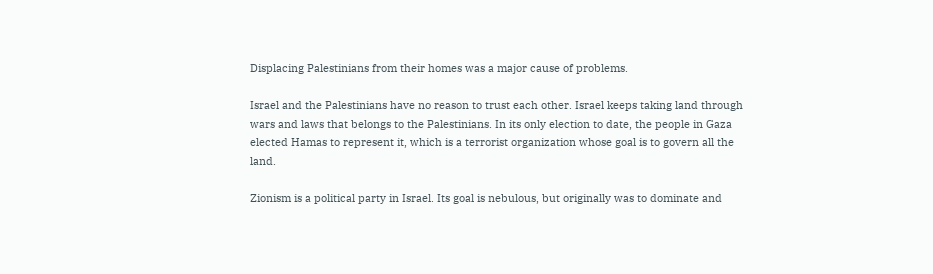Displacing Palestinians from their homes was a major cause of problems.

Israel and the Palestinians have no reason to trust each other. Israel keeps taking land through wars and laws that belongs to the Palestinians. In its only election to date, the people in Gaza elected Hamas to represent it, which is a terrorist organization whose goal is to govern all the land.

Zionism is a political party in Israel. Its goal is nebulous, but originally was to dominate and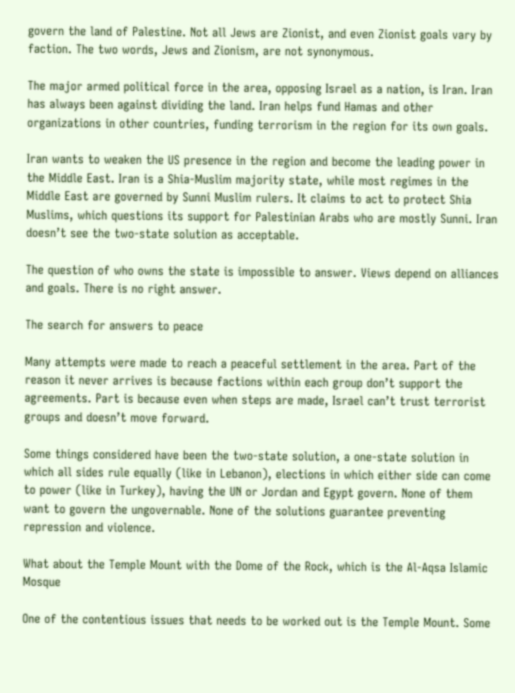govern the land of Palestine. Not all Jews are Zionist, and even Zionist goals vary by faction. The two words, Jews and Zionism, are not synonymous.

The major armed political force in the area, opposing Israel as a nation, is Iran. Iran has always been against dividing the land. Iran helps fund Hamas and other organizations in other countries, funding terrorism in the region for its own goals.

Iran wants to weaken the US presence in the region and become the leading power in the Middle East. Iran is a Shia-Muslim majority state, while most regimes in the Middle East are governed by Sunni Muslim rulers. It claims to act to protect Shia Muslims, which questions its support for Palestinian Arabs who are mostly Sunni. Iran doesn’t see the two-state solution as acceptable.

The question of who owns the state is impossible to answer. Views depend on alliances and goals. There is no right answer.

The search for answers to peace

Many attempts were made to reach a peaceful settlement in the area. Part of the reason it never arrives is because factions within each group don’t support the agreements. Part is because even when steps are made, Israel can’t trust terrorist groups and doesn’t move forward.

Some things considered have been the two-state solution, a one-state solution in which all sides rule equally (like in Lebanon), elections in which either side can come to power (like in Turkey), having the UN or Jordan and Egypt govern. None of them want to govern the ungovernable. None of the solutions guarantee preventing repression and violence.

What about the Temple Mount with the Dome of the Rock, which is the Al-Aqsa Islamic Mosque

One of the contentious issues that needs to be worked out is the Temple Mount. Some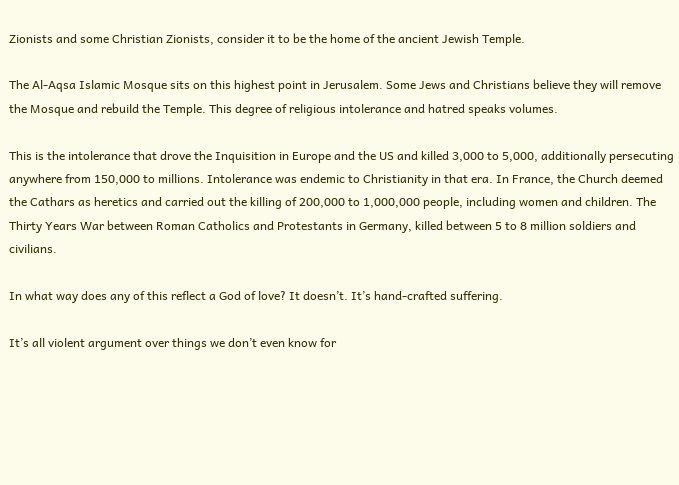Zionists and some Christian Zionists, consider it to be the home of the ancient Jewish Temple.

The Al-Aqsa Islamic Mosque sits on this highest point in Jerusalem. Some Jews and Christians believe they will remove the Mosque and rebuild the Temple. This degree of religious intolerance and hatred speaks volumes.

This is the intolerance that drove the Inquisition in Europe and the US and killed 3,000 to 5,000, additionally persecuting anywhere from 150,000 to millions. Intolerance was endemic to Christianity in that era. In France, the Church deemed the Cathars as heretics and carried out the killing of 200,000 to 1,000,000 people, including women and children. The Thirty Years War between Roman Catholics and Protestants in Germany, killed between 5 to 8 million soldiers and civilians.

In what way does any of this reflect a God of love? It doesn’t. It’s hand-crafted suffering.

It’s all violent argument over things we don’t even know for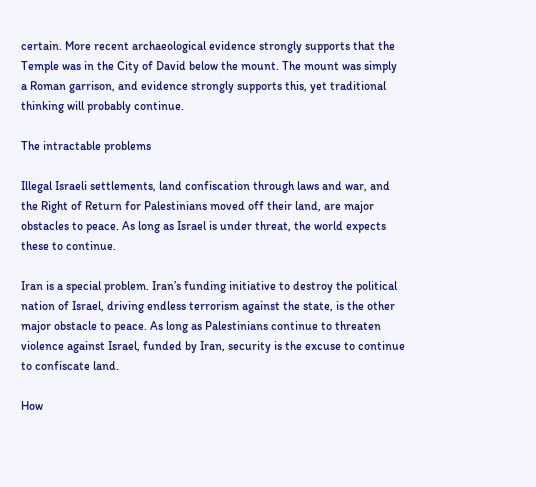certain. More recent archaeological evidence strongly supports that the Temple was in the City of David below the mount. The mount was simply a Roman garrison, and evidence strongly supports this, yet traditional thinking will probably continue.

The intractable problems

Illegal Israeli settlements, land confiscation through laws and war, and the Right of Return for Palestinians moved off their land, are major obstacles to peace. As long as Israel is under threat, the world expects these to continue.

Iran is a special problem. Iran’s funding initiative to destroy the political nation of Israel, driving endless terrorism against the state, is the other major obstacle to peace. As long as Palestinians continue to threaten violence against Israel, funded by Iran, security is the excuse to continue to confiscate land.

How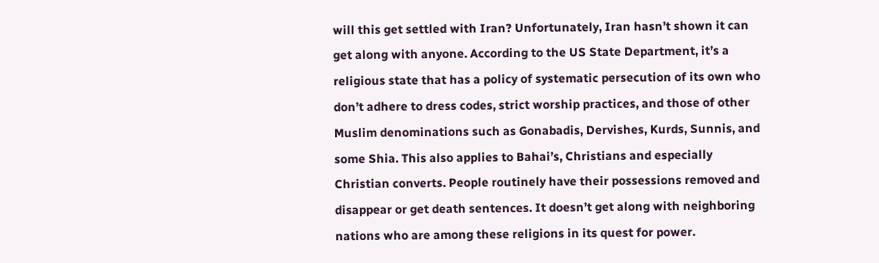will this get settled with Iran? Unfortunately, Iran hasn’t shown it can get along with anyone. According to the US State Department, it’s a religious state that has a policy of systematic persecution of its own who don’t adhere to dress codes, strict worship practices, and those of other Muslim denominations such as Gonabadis, Dervishes, Kurds, Sunnis, and some Shia. This also applies to Bahai’s, Christians and especially Christian converts. People routinely have their possessions removed and disappear or get death sentences. It doesn’t get along with neighboring nations who are among these religions in its quest for power.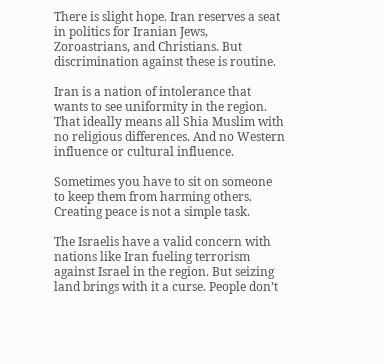There is slight hope. Iran reserves a seat in politics for Iranian Jews, Zoroastrians, and Christians. But discrimination against these is routine.

Iran is a nation of intolerance that wants to see uniformity in the region. That ideally means all Shia Muslim with no religious differences. And no Western influence or cultural influence.

Sometimes you have to sit on someone to keep them from harming others. Creating peace is not a simple task.

The Israelis have a valid concern with nations like Iran fueling terrorism against Israel in the region. But seizing land brings with it a curse. People don’t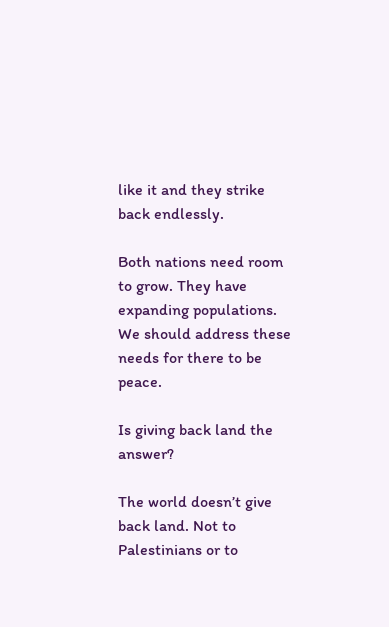like it and they strike back endlessly.

Both nations need room to grow. They have expanding populations. We should address these needs for there to be peace.

Is giving back land the answer?

The world doesn’t give back land. Not to Palestinians or to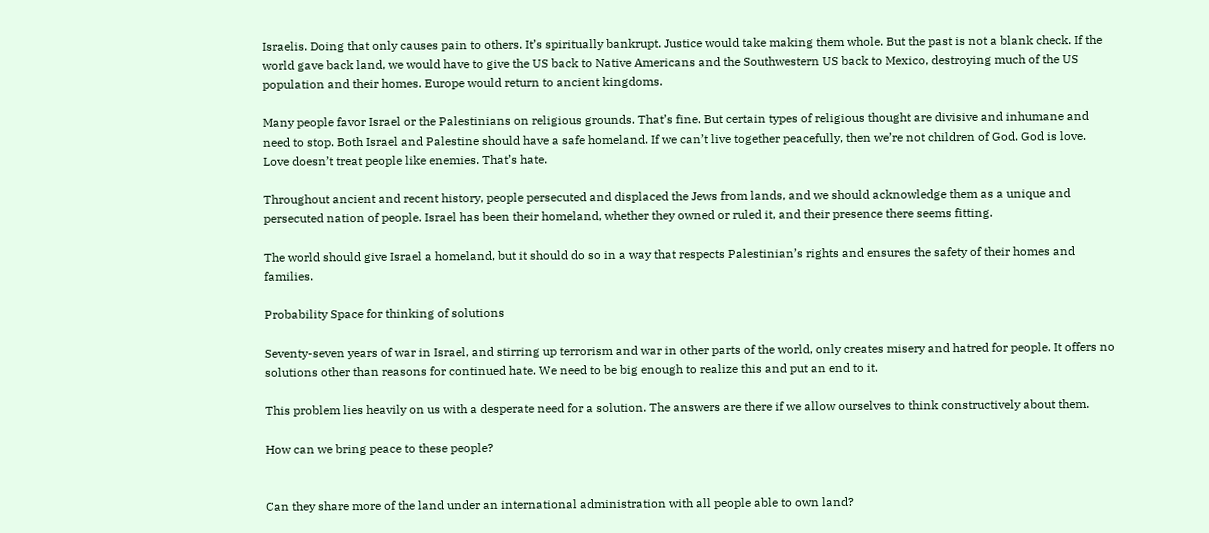Israelis. Doing that only causes pain to others. It’s spiritually bankrupt. Justice would take making them whole. But the past is not a blank check. If the world gave back land, we would have to give the US back to Native Americans and the Southwestern US back to Mexico, destroying much of the US population and their homes. Europe would return to ancient kingdoms.

Many people favor Israel or the Palestinians on religious grounds. That’s fine. But certain types of religious thought are divisive and inhumane and need to stop. Both Israel and Palestine should have a safe homeland. If we can’t live together peacefully, then we’re not children of God. God is love. Love doesn’t treat people like enemies. That’s hate.

Throughout ancient and recent history, people persecuted and displaced the Jews from lands, and we should acknowledge them as a unique and persecuted nation of people. Israel has been their homeland, whether they owned or ruled it, and their presence there seems fitting.

The world should give Israel a homeland, but it should do so in a way that respects Palestinian’s rights and ensures the safety of their homes and families.

Probability Space for thinking of solutions

Seventy-seven years of war in Israel, and stirring up terrorism and war in other parts of the world, only creates misery and hatred for people. It offers no solutions other than reasons for continued hate. We need to be big enough to realize this and put an end to it.

This problem lies heavily on us with a desperate need for a solution. The answers are there if we allow ourselves to think constructively about them.

How can we bring peace to these people?


Can they share more of the land under an international administration with all people able to own land?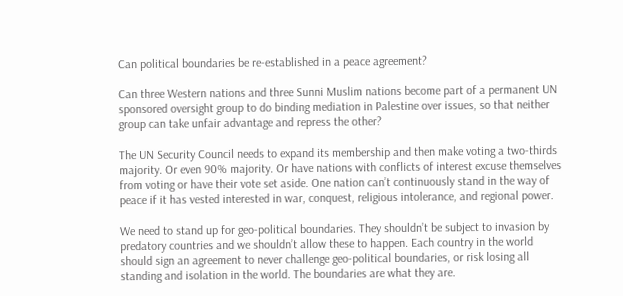Can political boundaries be re-established in a peace agreement?

Can three Western nations and three Sunni Muslim nations become part of a permanent UN sponsored oversight group to do binding mediation in Palestine over issues, so that neither group can take unfair advantage and repress the other?

The UN Security Council needs to expand its membership and then make voting a two-thirds majority. Or even 90% majority. Or have nations with conflicts of interest excuse themselves from voting or have their vote set aside. One nation can’t continuously stand in the way of peace if it has vested interested in war, conquest, religious intolerance, and regional power.

We need to stand up for geo-political boundaries. They shouldn’t be subject to invasion by predatory countries and we shouldn’t allow these to happen. Each country in the world should sign an agreement to never challenge geo-political boundaries, or risk losing all standing and isolation in the world. The boundaries are what they are.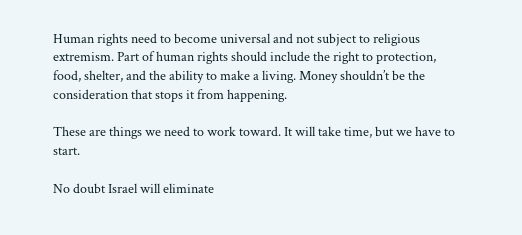Human rights need to become universal and not subject to religious extremism. Part of human rights should include the right to protection, food, shelter, and the ability to make a living. Money shouldn’t be the consideration that stops it from happening.

These are things we need to work toward. It will take time, but we have to start.

No doubt Israel will eliminate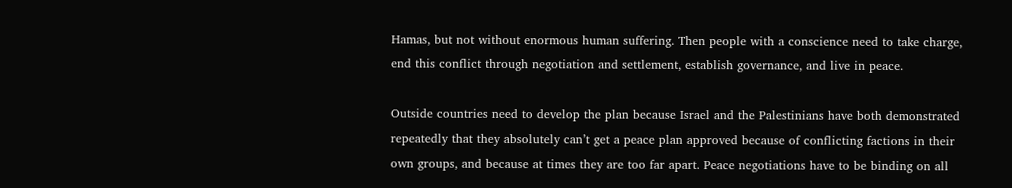Hamas, but not without enormous human suffering. Then people with a conscience need to take charge, end this conflict through negotiation and settlement, establish governance, and live in peace.

Outside countries need to develop the plan because Israel and the Palestinians have both demonstrated repeatedly that they absolutely can’t get a peace plan approved because of conflicting factions in their own groups, and because at times they are too far apart. Peace negotiations have to be binding on all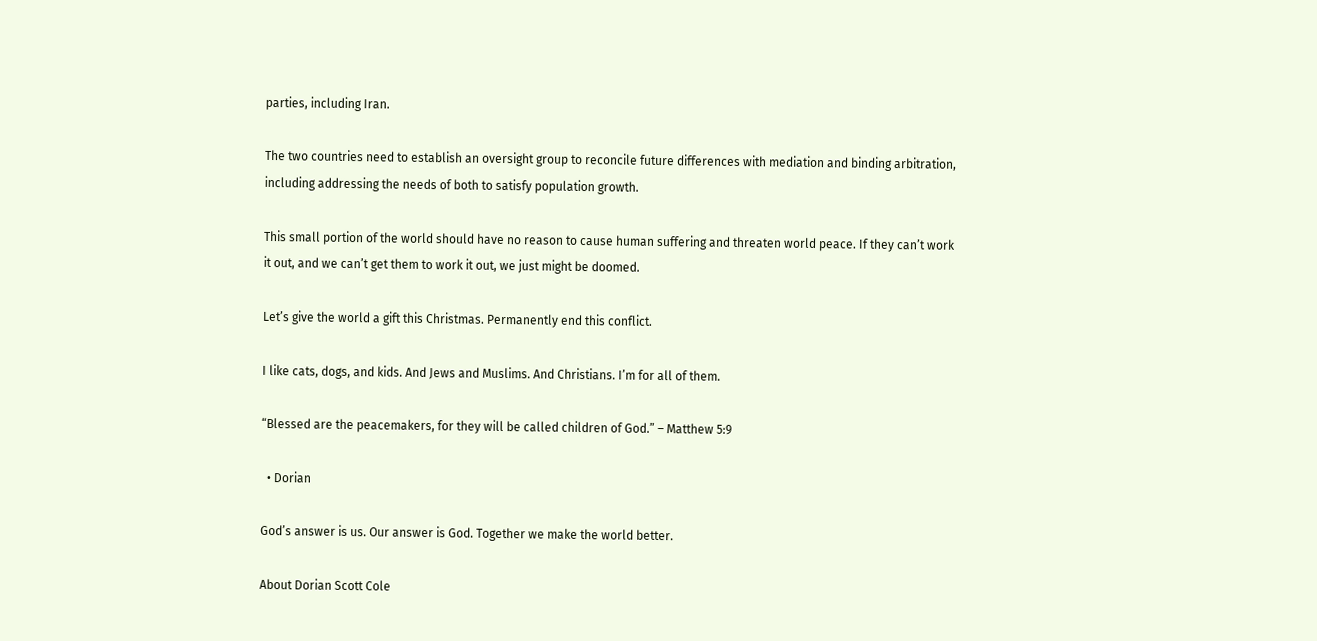parties, including Iran.

The two countries need to establish an oversight group to reconcile future differences with mediation and binding arbitration, including addressing the needs of both to satisfy population growth.

This small portion of the world should have no reason to cause human suffering and threaten world peace. If they can’t work it out, and we can’t get them to work it out, we just might be doomed.

Let’s give the world a gift this Christmas. Permanently end this conflict.

I like cats, dogs, and kids. And Jews and Muslims. And Christians. I’m for all of them.

“Blessed are the peacemakers, for they will be called children of God.” – Matthew 5:9

  • Dorian

God’s answer is us. Our answer is God. Together we make the world better.

About Dorian Scott Cole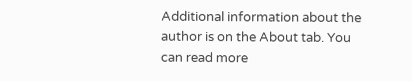Additional information about the author is on the About tab. You can read more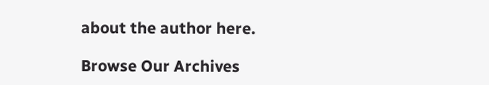about the author here.

Browse Our Archives